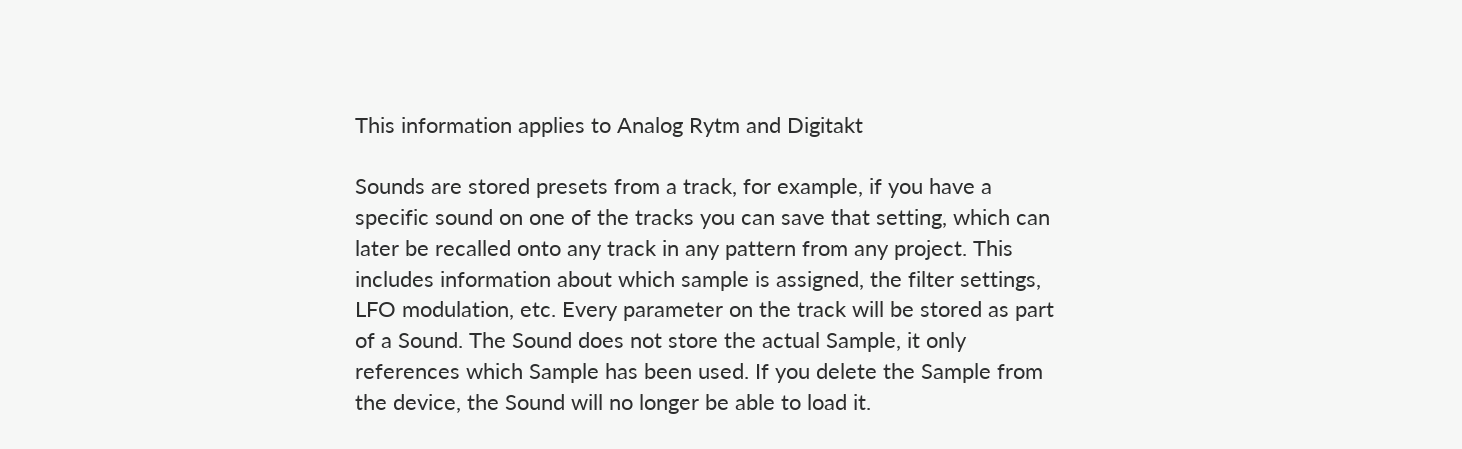This information applies to Analog Rytm and Digitakt

Sounds are stored presets from a track, for example, if you have a specific sound on one of the tracks you can save that setting, which can later be recalled onto any track in any pattern from any project. This includes information about which sample is assigned, the filter settings, LFO modulation, etc. Every parameter on the track will be stored as part of a Sound. The Sound does not store the actual Sample, it only references which Sample has been used. If you delete the Sample from the device, the Sound will no longer be able to load it.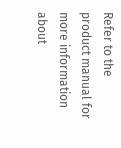Refer to the product manual for more information about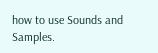how to use Sounds and Samples.